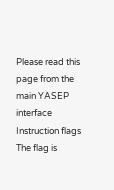Please read this page from the main YASEP interface
Instruction flags The flag is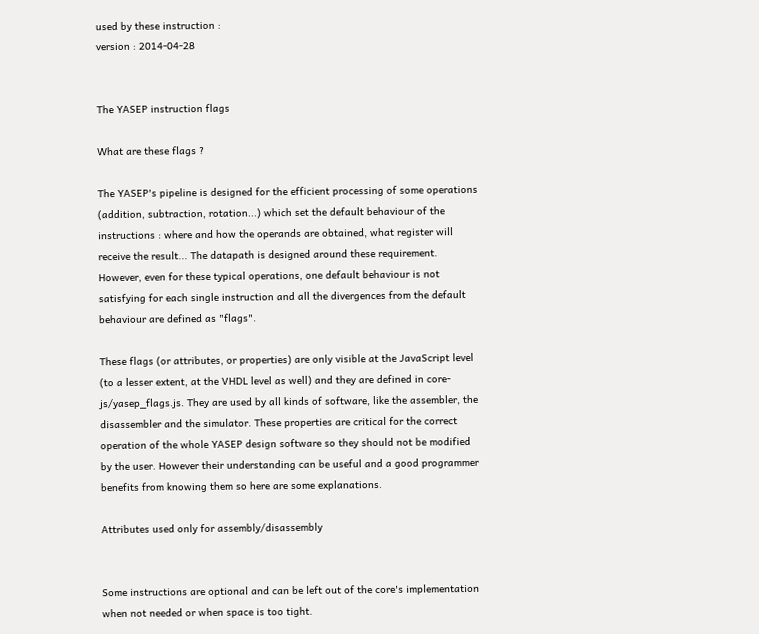used by these instruction :
version : 2014-04-28


The YASEP instruction flags

What are these flags ?

The YASEP's pipeline is designed for the efficient processing of some operations (addition, subtraction, rotation...) which set the default behaviour of the instructions : where and how the operands are obtained, what register will receive the result... The datapath is designed around these requirement. However, even for these typical operations, one default behaviour is not satisfying for each single instruction and all the divergences from the default behaviour are defined as "flags".

These flags (or attributes, or properties) are only visible at the JavaScript level (to a lesser extent, at the VHDL level as well) and they are defined in core-js/yasep_flags.js. They are used by all kinds of software, like the assembler, the disassembler and the simulator. These properties are critical for the correct operation of the whole YASEP design software so they should not be modified by the user. However their understanding can be useful and a good programmer benefits from knowing them so here are some explanations.

Attributes used only for assembly/disassembly


Some instructions are optional and can be left out of the core's implementation when not needed or when space is too tight.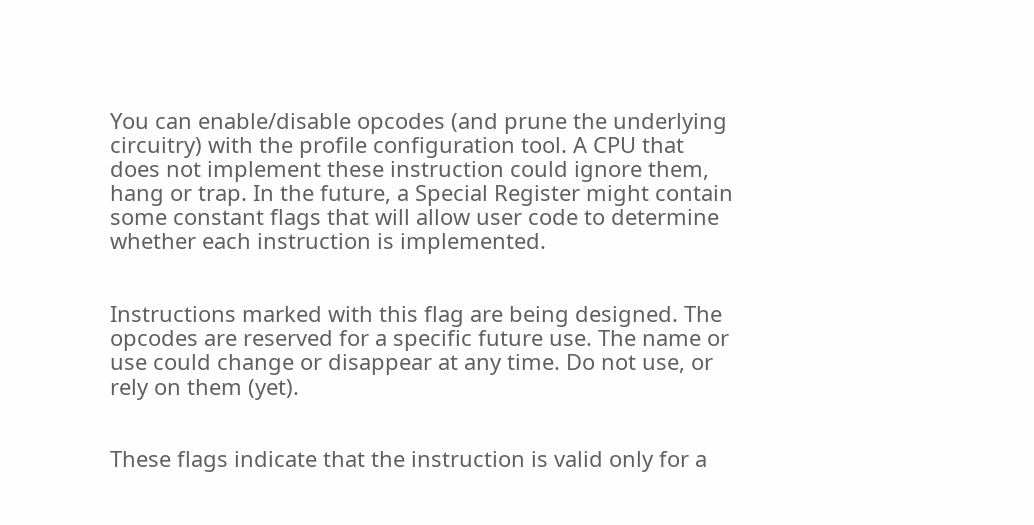You can enable/disable opcodes (and prune the underlying circuitry) with the profile configuration tool. A CPU that does not implement these instruction could ignore them, hang or trap. In the future, a Special Register might contain some constant flags that will allow user code to determine whether each instruction is implemented.


Instructions marked with this flag are being designed. The opcodes are reserved for a specific future use. The name or use could change or disappear at any time. Do not use, or rely on them (yet).


These flags indicate that the instruction is valid only for a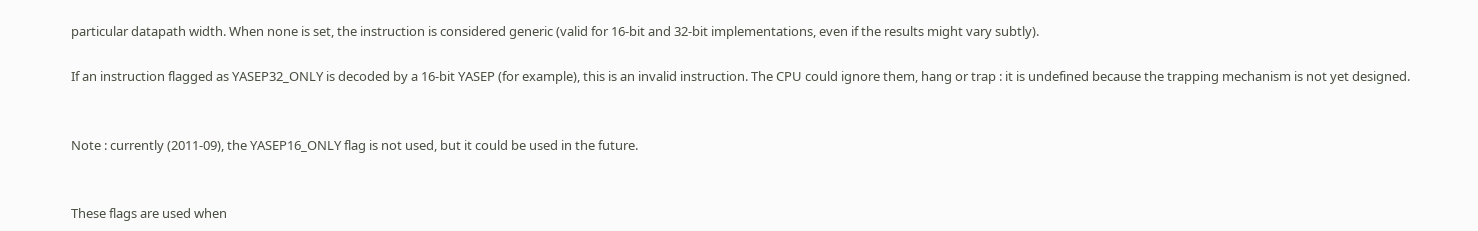particular datapath width. When none is set, the instruction is considered generic (valid for 16-bit and 32-bit implementations, even if the results might vary subtly).

If an instruction flagged as YASEP32_ONLY is decoded by a 16-bit YASEP (for example), this is an invalid instruction. The CPU could ignore them, hang or trap : it is undefined because the trapping mechanism is not yet designed.


Note : currently (2011-09), the YASEP16_ONLY flag is not used, but it could be used in the future.


These flags are used when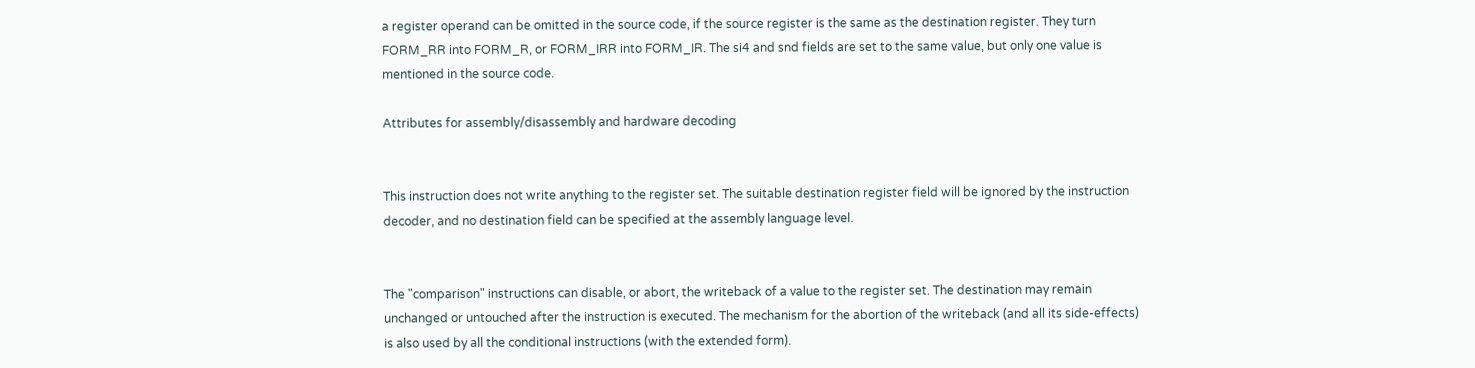a register operand can be omitted in the source code, if the source register is the same as the destination register. They turn FORM_RR into FORM_R, or FORM_IRR into FORM_IR. The si4 and snd fields are set to the same value, but only one value is mentioned in the source code.

Attributes for assembly/disassembly and hardware decoding


This instruction does not write anything to the register set. The suitable destination register field will be ignored by the instruction decoder, and no destination field can be specified at the assembly language level.


The "comparison" instructions can disable, or abort, the writeback of a value to the register set. The destination may remain unchanged or untouched after the instruction is executed. The mechanism for the abortion of the writeback (and all its side-effects) is also used by all the conditional instructions (with the extended form).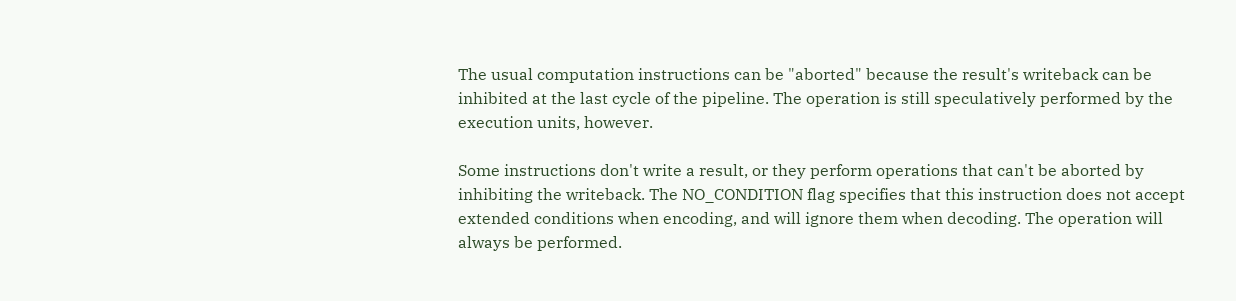The usual computation instructions can be "aborted" because the result's writeback can be inhibited at the last cycle of the pipeline. The operation is still speculatively performed by the execution units, however.

Some instructions don't write a result, or they perform operations that can't be aborted by inhibiting the writeback. The NO_CONDITION flag specifies that this instruction does not accept extended conditions when encoding, and will ignore them when decoding. The operation will always be performed.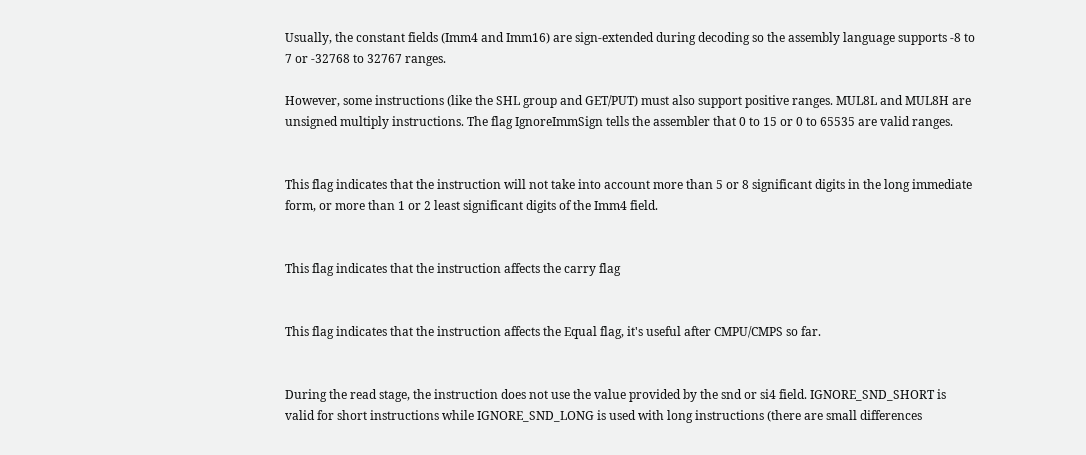Usually, the constant fields (Imm4 and Imm16) are sign-extended during decoding so the assembly language supports -8 to 7 or -32768 to 32767 ranges.

However, some instructions (like the SHL group and GET/PUT) must also support positive ranges. MUL8L and MUL8H are unsigned multiply instructions. The flag IgnoreImmSign tells the assembler that 0 to 15 or 0 to 65535 are valid ranges.


This flag indicates that the instruction will not take into account more than 5 or 8 significant digits in the long immediate form, or more than 1 or 2 least significant digits of the Imm4 field.


This flag indicates that the instruction affects the carry flag


This flag indicates that the instruction affects the Equal flag, it's useful after CMPU/CMPS so far.


During the read stage, the instruction does not use the value provided by the snd or si4 field. IGNORE_SND_SHORT is valid for short instructions while IGNORE_SND_LONG is used with long instructions (there are small differences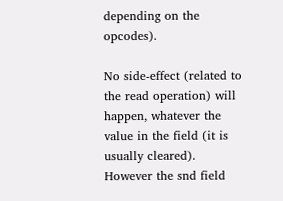depending on the opcodes).

No side-effect (related to the read operation) will happen, whatever the value in the field (it is usually cleared). However the snd field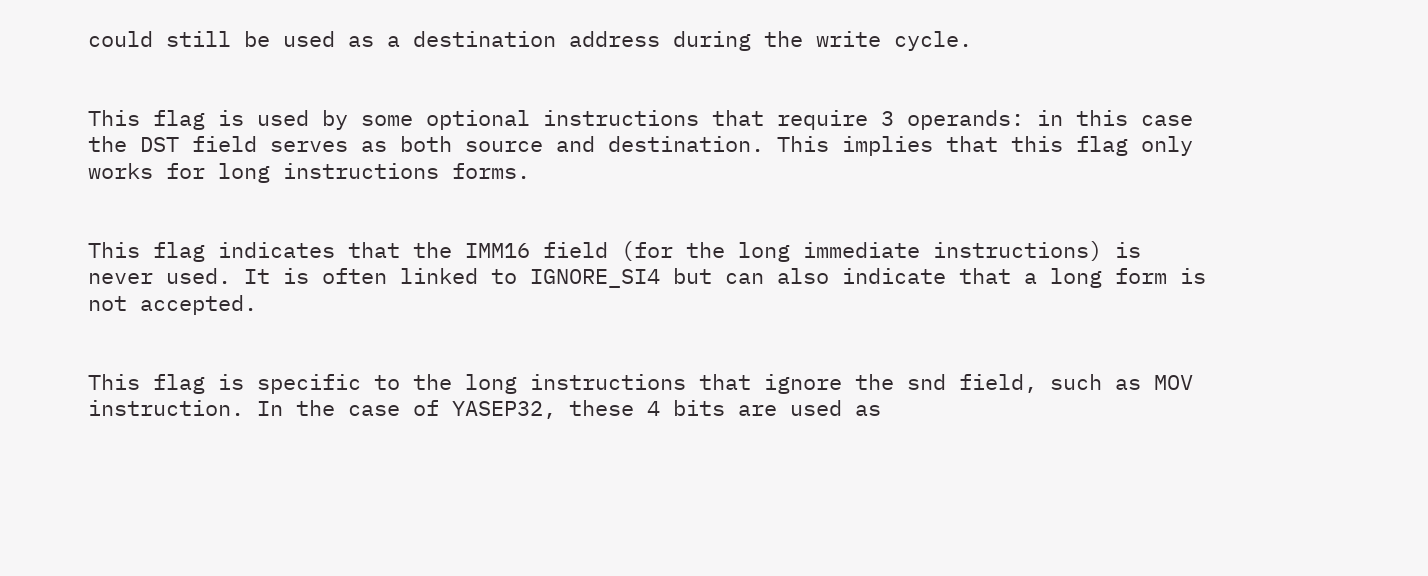could still be used as a destination address during the write cycle.


This flag is used by some optional instructions that require 3 operands: in this case the DST field serves as both source and destination. This implies that this flag only works for long instructions forms.


This flag indicates that the IMM16 field (for the long immediate instructions) is never used. It is often linked to IGNORE_SI4 but can also indicate that a long form is not accepted.


This flag is specific to the long instructions that ignore the snd field, such as MOV instruction. In the case of YASEP32, these 4 bits are used as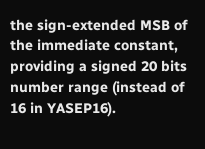the sign-extended MSB of the immediate constant, providing a signed 20 bits number range (instead of 16 in YASEP16).